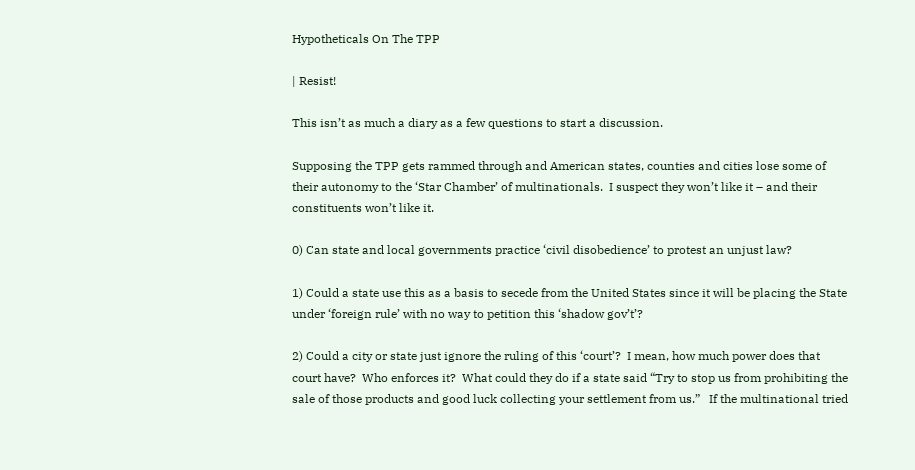Hypotheticals On The TPP

| Resist!

This isn’t as much a diary as a few questions to start a discussion.

Supposing the TPP gets rammed through and American states, counties and cities lose some of their autonomy to the ‘Star Chamber’ of multinationals.  I suspect they won’t like it – and their constituents won’t like it.

0) Can state and local governments practice ‘civil disobedience’ to protest an unjust law?

1) Could a state use this as a basis to secede from the United States since it will be placing the State under ‘foreign rule’ with no way to petition this ‘shadow gov’t’?

2) Could a city or state just ignore the ruling of this ‘court’?  I mean, how much power does that court have?  Who enforces it?  What could they do if a state said “Try to stop us from prohibiting the sale of those products and good luck collecting your settlement from us.”   If the multinational tried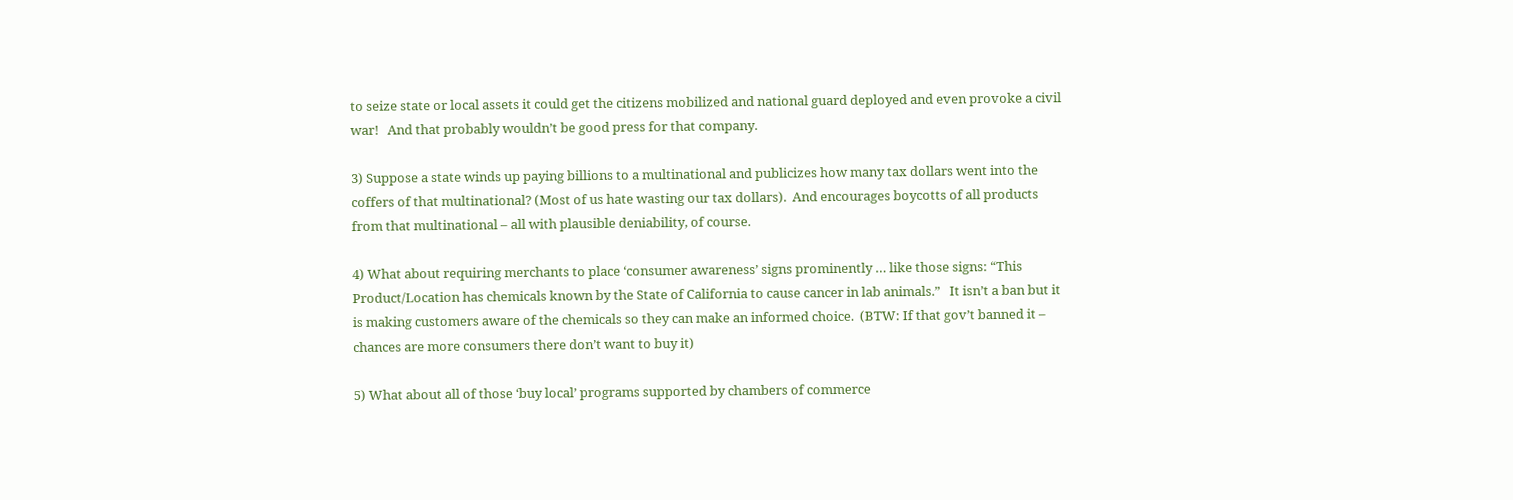to seize state or local assets it could get the citizens mobilized and national guard deployed and even provoke a civil war!   And that probably wouldn’t be good press for that company.

3) Suppose a state winds up paying billions to a multinational and publicizes how many tax dollars went into the coffers of that multinational? (Most of us hate wasting our tax dollars).  And encourages boycotts of all products from that multinational – all with plausible deniability, of course.

4) What about requiring merchants to place ‘consumer awareness’ signs prominently … like those signs: “This Product/Location has chemicals known by the State of California to cause cancer in lab animals.”   It isn’t a ban but it is making customers aware of the chemicals so they can make an informed choice.  (BTW: If that gov’t banned it – chances are more consumers there don’t want to buy it)

5) What about all of those ‘buy local’ programs supported by chambers of commerce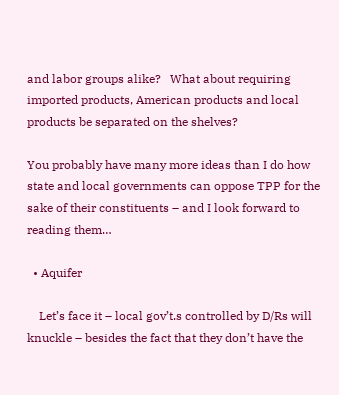and labor groups alike?   What about requiring imported products, American products and local products be separated on the shelves?

You probably have many more ideas than I do how state and local governments can oppose TPP for the sake of their constituents – and I look forward to reading them…

  • Aquifer

    Let’s face it – local gov’t.s controlled by D/Rs will knuckle – besides the fact that they don’t have the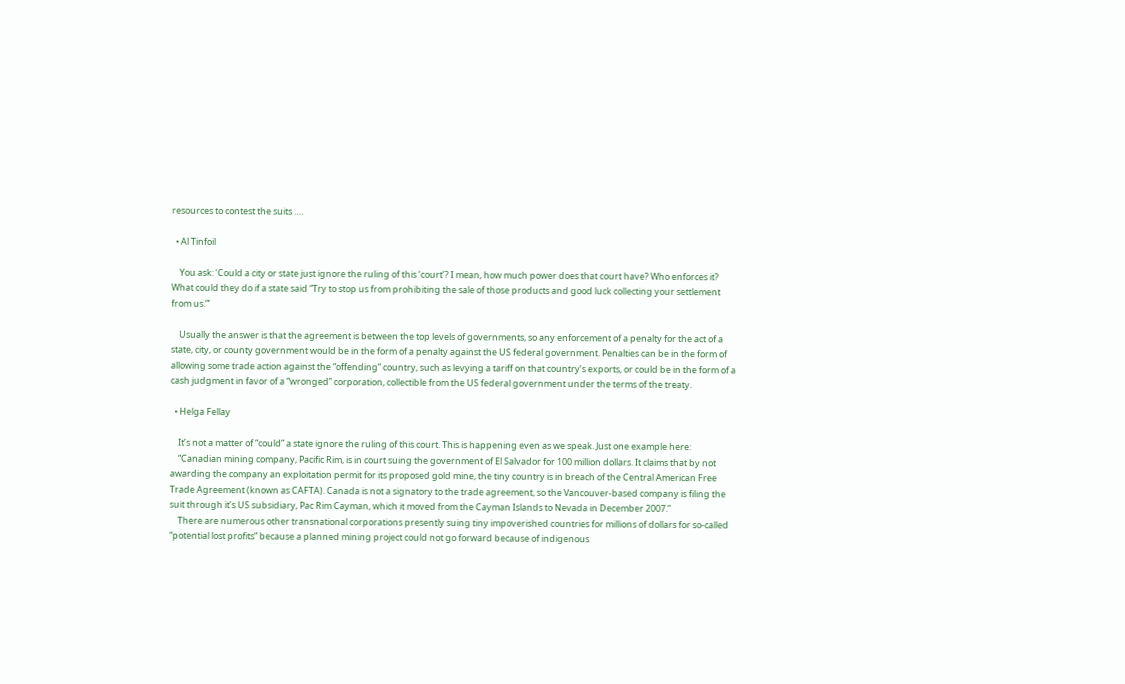resources to contest the suits ….

  • Al Tinfoil

    You ask: ‘Could a city or state just ignore the ruling of this ‘court’? I mean, how much power does that court have? Who enforces it? What could they do if a state said “Try to stop us from prohibiting the sale of those products and good luck collecting your settlement from us.”’

    Usually the answer is that the agreement is between the top levels of governments, so any enforcement of a penalty for the act of a state, city, or county government would be in the form of a penalty against the US federal government. Penalties can be in the form of allowing some trade action against the “offending” country, such as levying a tariff on that country’s exports, or could be in the form of a cash judgment in favor of a “wronged” corporation, collectible from the US federal government under the terms of the treaty.

  • Helga Fellay

    It’s not a matter of “could” a state ignore the ruling of this court. This is happening even as we speak. Just one example here:
    “Canadian mining company, Pacific Rim, is in court suing the government of El Salvador for 100 million dollars. It claims that by not awarding the company an exploitation permit for its proposed gold mine, the tiny country is in breach of the Central American Free Trade Agreement (known as CAFTA). Canada is not a signatory to the trade agreement, so the Vancouver-based company is filing the suit through it’s US subsidiary, Pac Rim Cayman, which it moved from the Cayman Islands to Nevada in December 2007.”
    There are numerous other transnational corporations presently suing tiny impoverished countries for millions of dollars for so-called “potential lost profits” because a planned mining project could not go forward because of indigenous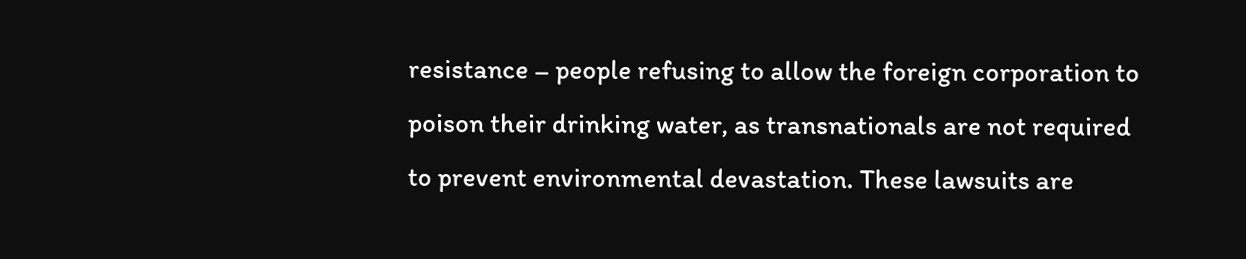resistance – people refusing to allow the foreign corporation to poison their drinking water, as transnationals are not required to prevent environmental devastation. These lawsuits are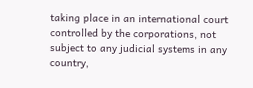taking place in an international court controlled by the corporations, not subject to any judicial systems in any country,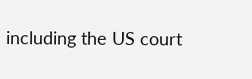including the US court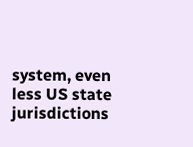system, even less US state jurisdictions